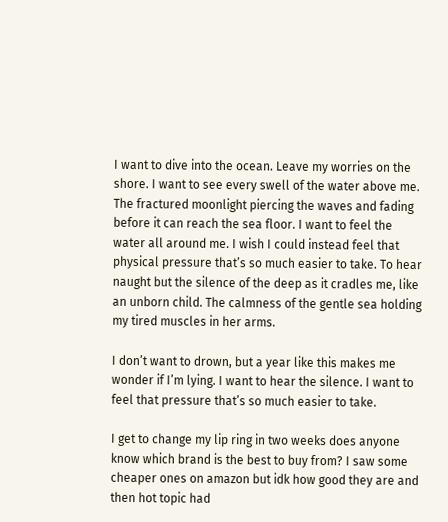I want to dive into the ocean. Leave my worries on the shore. I want to see every swell of the water above me. The fractured moonlight piercing the waves and fading before it can reach the sea floor. I want to feel the water all around me. I wish I could instead feel that physical pressure that’s so much easier to take. To hear naught but the silence of the deep as it cradles me, like an unborn child. The calmness of the gentle sea holding my tired muscles in her arms.

I don’t want to drown, but a year like this makes me wonder if I’m lying. I want to hear the silence. I want to feel that pressure that’s so much easier to take.

I get to change my lip ring in two weeks does anyone know which brand is the best to buy from? I saw some cheaper ones on amazon but idk how good they are and then hot topic had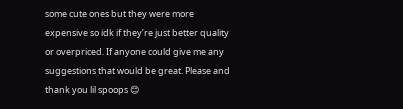some cute ones but they were more expensive so idk if they’re just better quality or overpriced. If anyone could give me any suggestions that would be great. Please and thank you lil spoops 😊